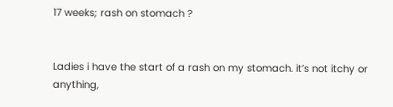17 weeks; rash on stomach ?


Ladies i have the start of a rash on my stomach. it’s not itchy or anything,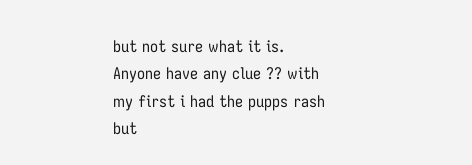but not sure what it is. Anyone have any clue ?? with my first i had the pupps rash but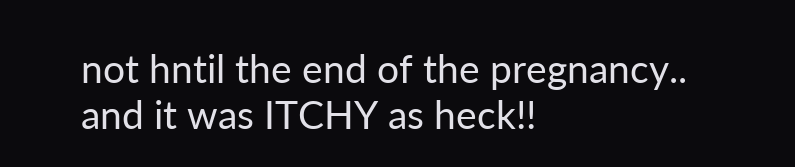not hntil the end of the pregnancy.. and it was ITCHY as heck!!